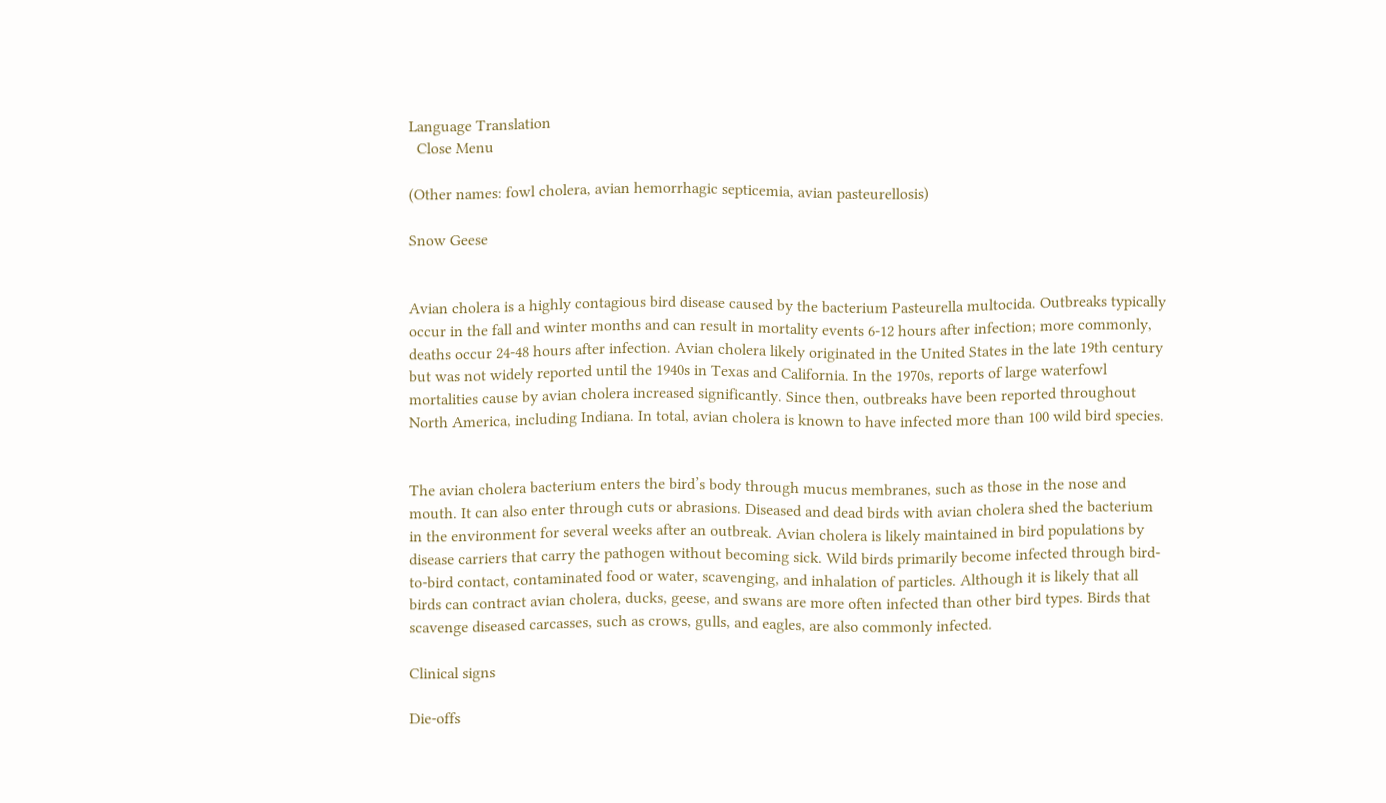Language Translation
  Close Menu

(Other names: fowl cholera, avian hemorrhagic septicemia, avian pasteurellosis)

Snow Geese


Avian cholera is a highly contagious bird disease caused by the bacterium Pasteurella multocida. Outbreaks typically occur in the fall and winter months and can result in mortality events 6-12 hours after infection; more commonly, deaths occur 24-48 hours after infection. Avian cholera likely originated in the United States in the late 19th century but was not widely reported until the 1940s in Texas and California. In the 1970s, reports of large waterfowl mortalities cause by avian cholera increased significantly. Since then, outbreaks have been reported throughout North America, including Indiana. In total, avian cholera is known to have infected more than 100 wild bird species.


The avian cholera bacterium enters the bird’s body through mucus membranes, such as those in the nose and mouth. It can also enter through cuts or abrasions. Diseased and dead birds with avian cholera shed the bacterium in the environment for several weeks after an outbreak. Avian cholera is likely maintained in bird populations by disease carriers that carry the pathogen without becoming sick. Wild birds primarily become infected through bird-to-bird contact, contaminated food or water, scavenging, and inhalation of particles. Although it is likely that all birds can contract avian cholera, ducks, geese, and swans are more often infected than other bird types. Birds that scavenge diseased carcasses, such as crows, gulls, and eagles, are also commonly infected.

Clinical signs

Die-offs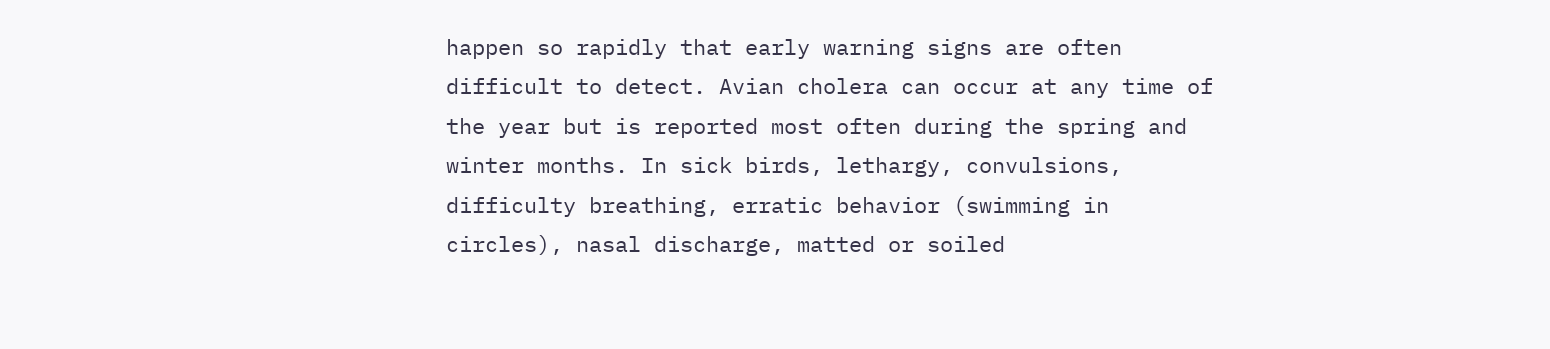happen so rapidly that early warning signs are often difficult to detect. Avian cholera can occur at any time of the year but is reported most often during the spring and winter months. In sick birds, lethargy, convulsions, difficulty breathing, erratic behavior (swimming in circles), nasal discharge, matted or soiled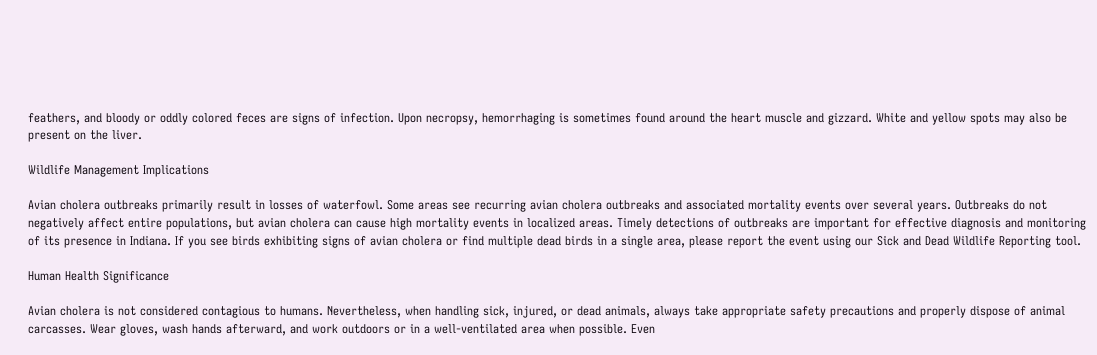feathers, and bloody or oddly colored feces are signs of infection. Upon necropsy, hemorrhaging is sometimes found around the heart muscle and gizzard. White and yellow spots may also be present on the liver.

Wildlife Management Implications

Avian cholera outbreaks primarily result in losses of waterfowl. Some areas see recurring avian cholera outbreaks and associated mortality events over several years. Outbreaks do not negatively affect entire populations, but avian cholera can cause high mortality events in localized areas. Timely detections of outbreaks are important for effective diagnosis and monitoring of its presence in Indiana. If you see birds exhibiting signs of avian cholera or find multiple dead birds in a single area, please report the event using our Sick and Dead Wildlife Reporting tool.

Human Health Significance

Avian cholera is not considered contagious to humans. Nevertheless, when handling sick, injured, or dead animals, always take appropriate safety precautions and properly dispose of animal carcasses. Wear gloves, wash hands afterward, and work outdoors or in a well-ventilated area when possible. Even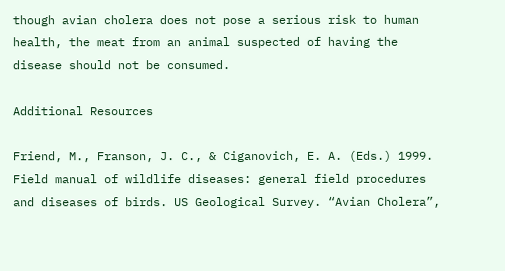though avian cholera does not pose a serious risk to human health, the meat from an animal suspected of having the disease should not be consumed.

Additional Resources

Friend, M., Franson, J. C., & Ciganovich, E. A. (Eds.) 1999. Field manual of wildlife diseases: general field procedures and diseases of birds. US Geological Survey. “Avian Cholera”,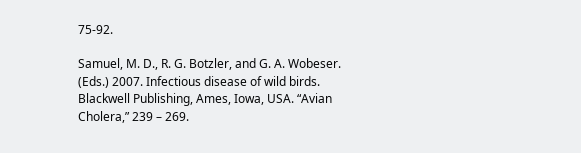75-92.

Samuel, M. D., R. G. Botzler, and G. A. Wobeser. (Eds.) 2007. Infectious disease of wild birds. Blackwell Publishing, Ames, Iowa, USA. “Avian Cholera,” 239 – 269.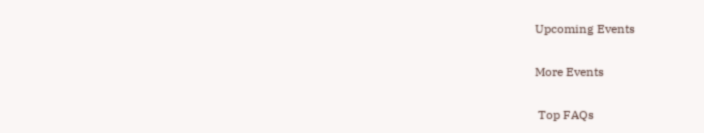Upcoming Events

More Events

 Top FAQs